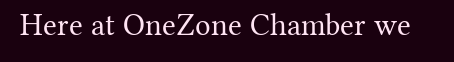Here at OneZone Chamber we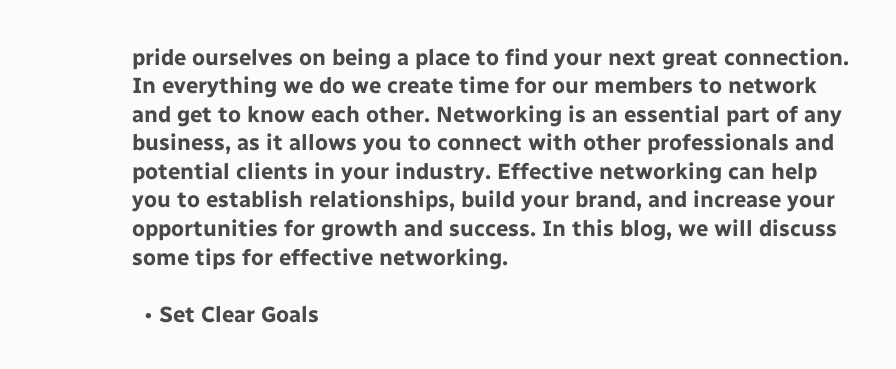pride ourselves on being a place to find your next great connection. In everything we do we create time for our members to network and get to know each other. Networking is an essential part of any business, as it allows you to connect with other professionals and potential clients in your industry. Effective networking can help you to establish relationships, build your brand, and increase your opportunities for growth and success. In this blog, we will discuss some tips for effective networking.

  • Set Clear Goals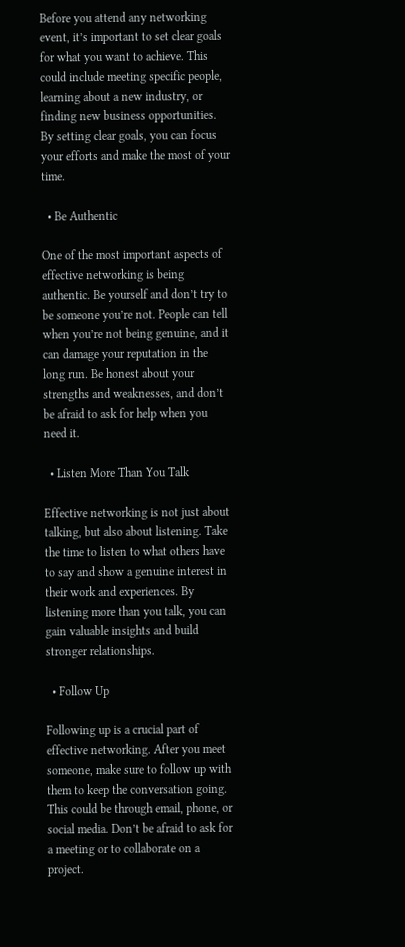Before you attend any networking event, it’s important to set clear goals for what you want to achieve. This could include meeting specific people, learning about a new industry, or finding new business opportunities. By setting clear goals, you can focus your efforts and make the most of your time.

  • Be Authentic

One of the most important aspects of effective networking is being authentic. Be yourself and don’t try to be someone you’re not. People can tell when you’re not being genuine, and it can damage your reputation in the long run. Be honest about your strengths and weaknesses, and don’t be afraid to ask for help when you need it.

  • Listen More Than You Talk

Effective networking is not just about talking, but also about listening. Take the time to listen to what others have to say and show a genuine interest in their work and experiences. By listening more than you talk, you can gain valuable insights and build stronger relationships.

  • Follow Up

Following up is a crucial part of effective networking. After you meet someone, make sure to follow up with them to keep the conversation going. This could be through email, phone, or social media. Don’t be afraid to ask for a meeting or to collaborate on a project.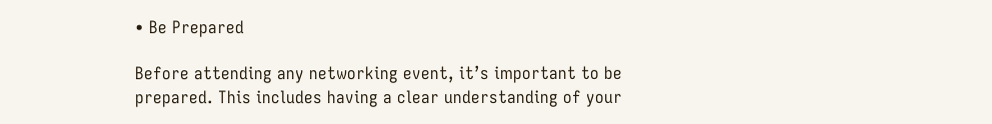• Be Prepared

Before attending any networking event, it’s important to be prepared. This includes having a clear understanding of your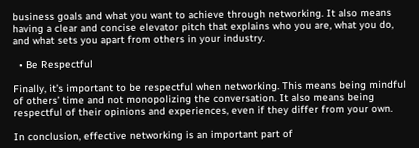business goals and what you want to achieve through networking. It also means having a clear and concise elevator pitch that explains who you are, what you do, and what sets you apart from others in your industry.

  • Be Respectful

Finally, it’s important to be respectful when networking. This means being mindful of others’ time and not monopolizing the conversation. It also means being respectful of their opinions and experiences, even if they differ from your own.

In conclusion, effective networking is an important part of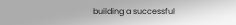building a successful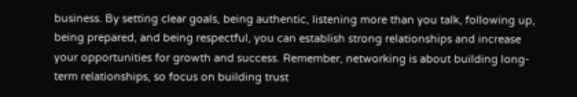business. By setting clear goals, being authentic, listening more than you talk, following up, being prepared, and being respectful, you can establish strong relationships and increase your opportunities for growth and success. Remember, networking is about building long-term relationships, so focus on building trust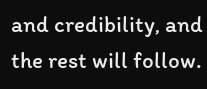and credibility, and the rest will follow.